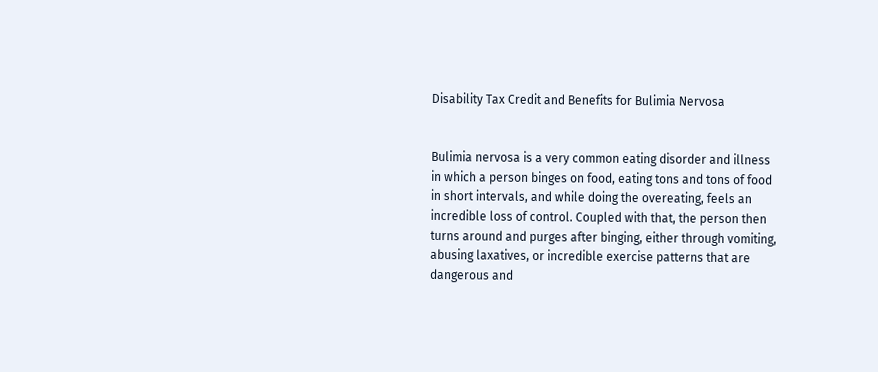Disability Tax Credit and Benefits for Bulimia Nervosa


Bulimia nervosa is a very common eating disorder and illness in which a person binges on food, eating tons and tons of food in short intervals, and while doing the overeating, feels an incredible loss of control. Coupled with that, the person then turns around and purges after binging, either through vomiting, abusing laxatives, or incredible exercise patterns that are dangerous and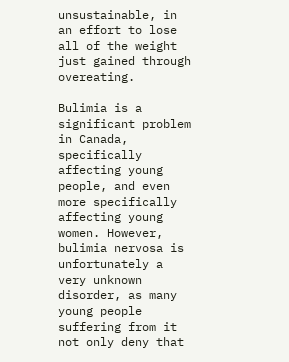unsustainable, in an effort to lose all of the weight just gained through overeating.

Bulimia is a significant problem in Canada, specifically affecting young people, and even more specifically affecting young women. However, bulimia nervosa is unfortunately a very unknown disorder, as many young people suffering from it not only deny that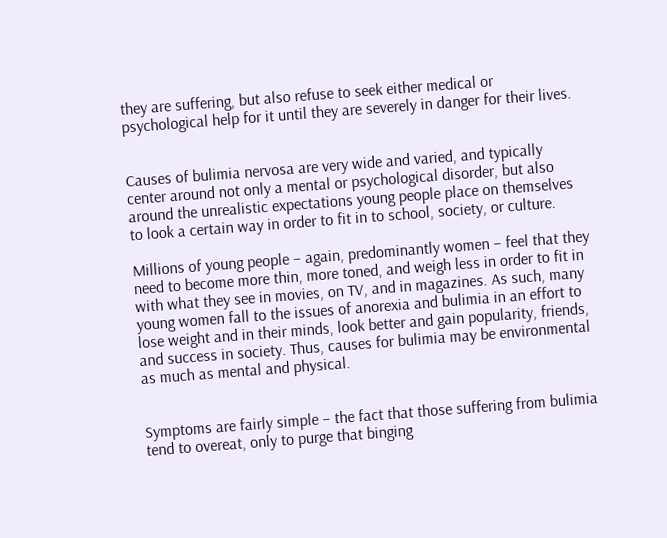they are suffering, but also refuse to seek either medical or psychological help for it until they are severely in danger for their lives.


Causes of bulimia nervosa are very wide and varied, and typically center around not only a mental or psychological disorder, but also around the unrealistic expectations young people place on themselves to look a certain way in order to fit in to school, society, or culture.

Millions of young people – again, predominantly women – feel that they need to become more thin, more toned, and weigh less in order to fit in with what they see in movies, on TV, and in magazines. As such, many young women fall to the issues of anorexia and bulimia in an effort to lose weight and in their minds, look better and gain popularity, friends, and success in society. Thus, causes for bulimia may be environmental as much as mental and physical.


Symptoms are fairly simple – the fact that those suffering from bulimia tend to overeat, only to purge that binging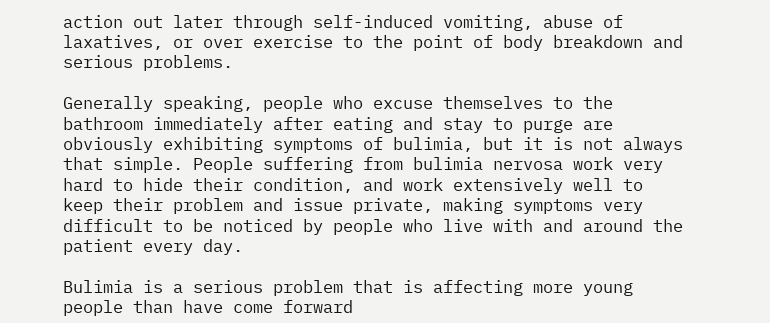action out later through self-induced vomiting, abuse of laxatives, or over exercise to the point of body breakdown and serious problems.

Generally speaking, people who excuse themselves to the bathroom immediately after eating and stay to purge are obviously exhibiting symptoms of bulimia, but it is not always that simple. People suffering from bulimia nervosa work very hard to hide their condition, and work extensively well to keep their problem and issue private, making symptoms very difficult to be noticed by people who live with and around the patient every day.

Bulimia is a serious problem that is affecting more young people than have come forward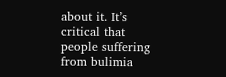about it. It’s critical that people suffering from bulimia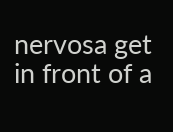nervosa get in front of a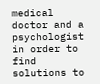medical doctor and a psychologist in order to find solutions to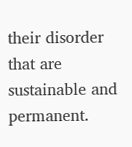their disorder that are sustainable and permanent.